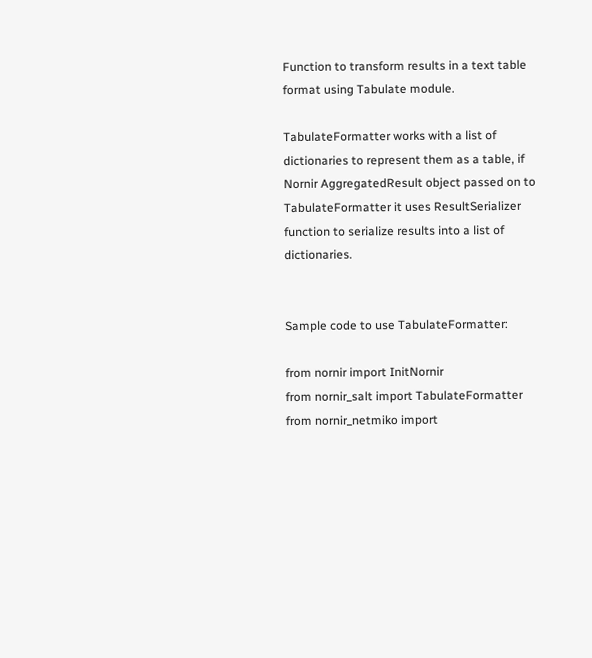Function to transform results in a text table format using Tabulate module.

TabulateFormatter works with a list of dictionaries to represent them as a table, if Nornir AggregatedResult object passed on to TabulateFormatter it uses ResultSerializer function to serialize results into a list of dictionaries.


Sample code to use TabulateFormatter:

from nornir import InitNornir
from nornir_salt import TabulateFormatter
from nornir_netmiko import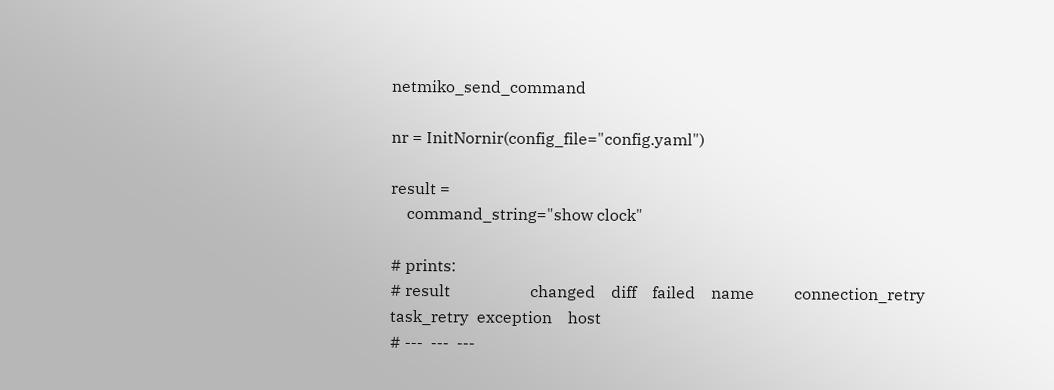netmiko_send_command

nr = InitNornir(config_file="config.yaml")

result =
    command_string="show clock"

# prints:
# result                    changed    diff    failed    name          connection_retry    task_retry  exception    host
# ---  ---  ---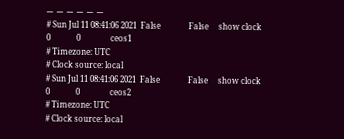---  ---  ---  ---  ---  ---
# Sun Jul 11 08:41:06 2021  False              False     show clock                   0             0               ceos1
# Timezone: UTC
# Clock source: local
# Sun Jul 11 08:41:06 2021  False              False     show clock                   0             0               ceos2
# Timezone: UTC
# Clock source: local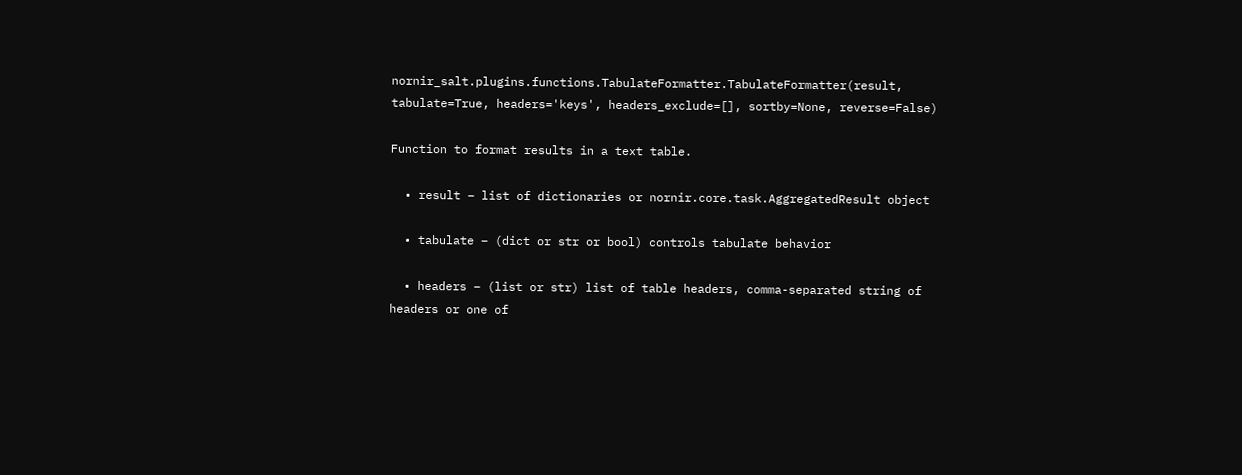nornir_salt.plugins.functions.TabulateFormatter.TabulateFormatter(result, tabulate=True, headers='keys', headers_exclude=[], sortby=None, reverse=False)

Function to format results in a text table.

  • result – list of dictionaries or nornir.core.task.AggregatedResult object

  • tabulate – (dict or str or bool) controls tabulate behavior

  • headers – (list or str) list of table headers, comma-separated string of headers or one of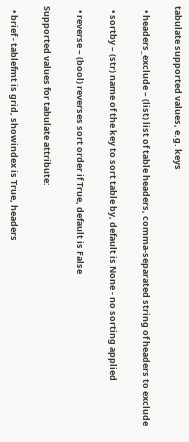tabulate supported values, e.g. keys

  • headers_exclude – (list) list of table headers, comma-separated string of headers to exclude

  • sortby – (str) name of the key to sort table by, default is None - no sorting applied

  • reverse – (bool) reverses sort order if True, default is False

Supported values for tabulate attribute:

  • brief - tablefmt is grid, showindex is True, headers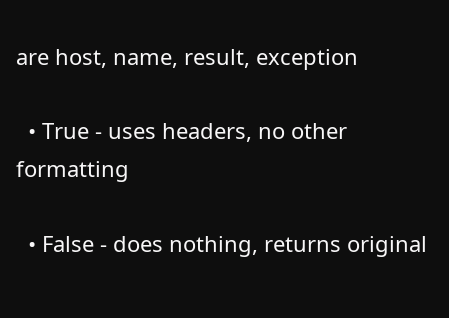are host, name, result, exception

  • True - uses headers, no other formatting

  • False - does nothing, returns original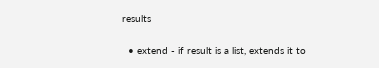results

  • extend - if result is a list, extends it to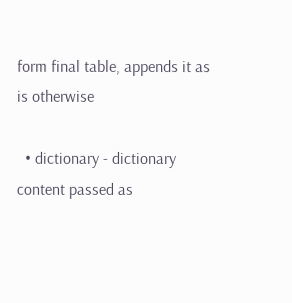form final table, appends it as is otherwise

  • dictionary - dictionary content passed as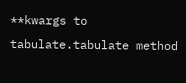**kwargs to tabulate.tabulate method